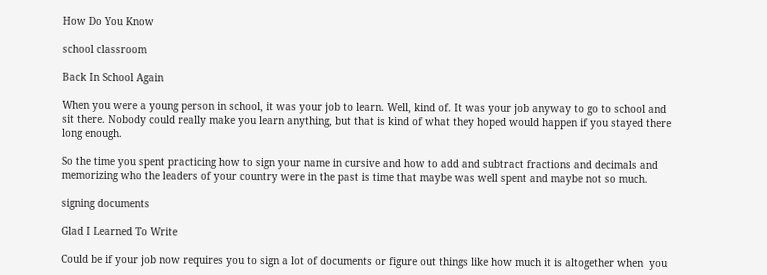How Do You Know

school classroom

Back In School Again

When you were a young person in school, it was your job to learn. Well, kind of. It was your job anyway to go to school and sit there. Nobody could really make you learn anything, but that is kind of what they hoped would happen if you stayed there long enough.

So the time you spent practicing how to sign your name in cursive and how to add and subtract fractions and decimals and memorizing who the leaders of your country were in the past is time that maybe was well spent and maybe not so much.

signing documents

Glad I Learned To Write

Could be if your job now requires you to sign a lot of documents or figure out things like how much it is altogether when  you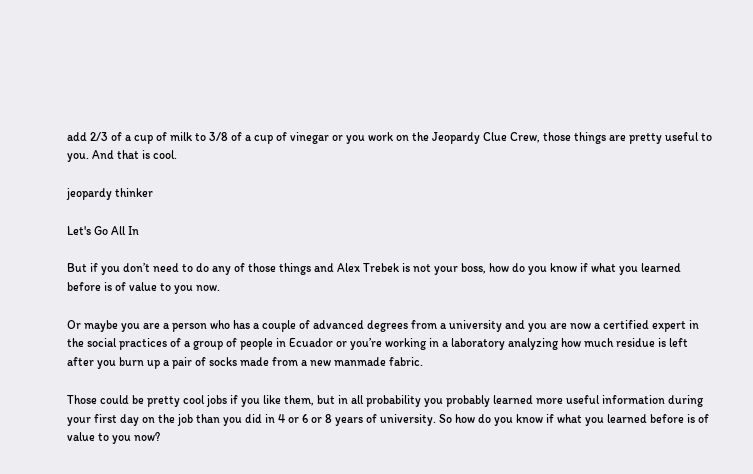add 2/3 of a cup of milk to 3/8 of a cup of vinegar or you work on the Jeopardy Clue Crew, those things are pretty useful to you. And that is cool.

jeopardy thinker

Let's Go All In

But if you don’t need to do any of those things and Alex Trebek is not your boss, how do you know if what you learned before is of value to you now.

Or maybe you are a person who has a couple of advanced degrees from a university and you are now a certified expert in the social practices of a group of people in Ecuador or you’re working in a laboratory analyzing how much residue is left after you burn up a pair of socks made from a new manmade fabric.

Those could be pretty cool jobs if you like them, but in all probability you probably learned more useful information during your first day on the job than you did in 4 or 6 or 8 years of university. So how do you know if what you learned before is of value to you now?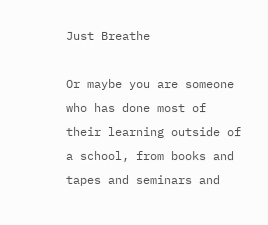Just Breathe

Or maybe you are someone who has done most of their learning outside of a school, from books and tapes and seminars and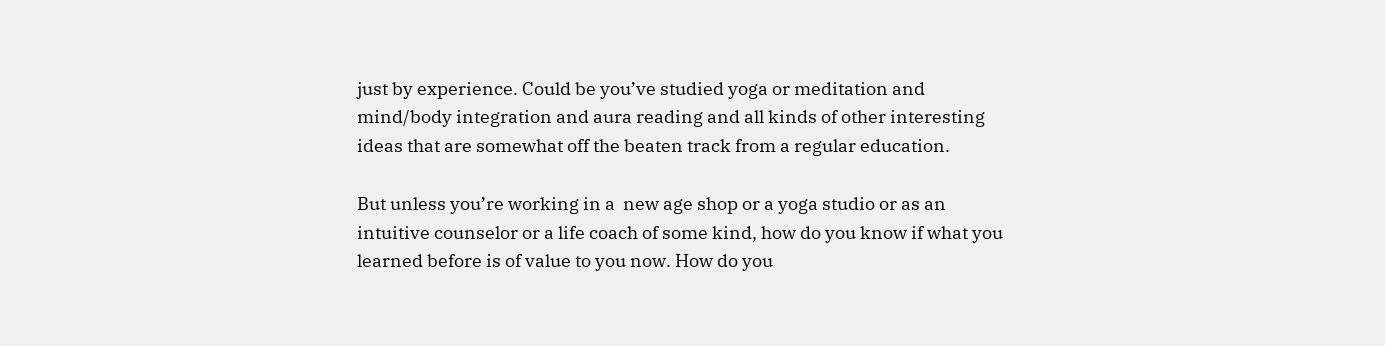just by experience. Could be you’ve studied yoga or meditation and mind/body integration and aura reading and all kinds of other interesting ideas that are somewhat off the beaten track from a regular education.

But unless you’re working in a  new age shop or a yoga studio or as an intuitive counselor or a life coach of some kind, how do you know if what you learned before is of value to you now. How do you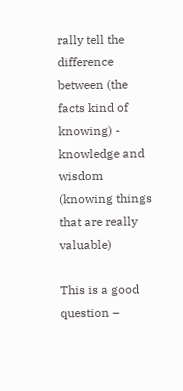rally tell the difference between (the facts kind of knowing) - knowledge and wisdom (knowing things that are really valuable)

This is a good question –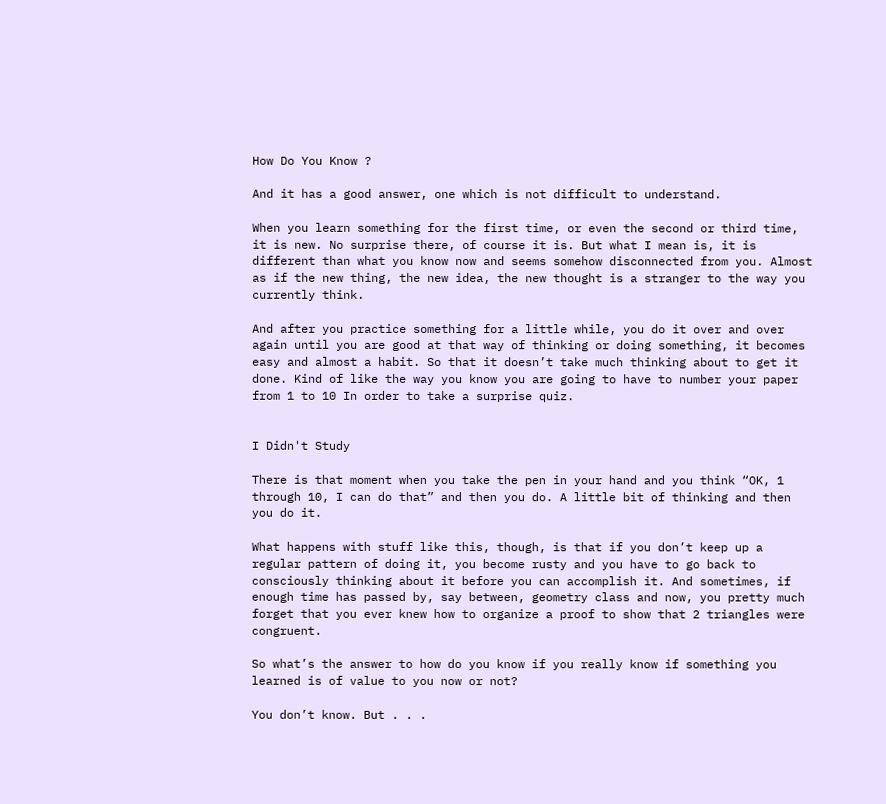How Do You Know ?

And it has a good answer, one which is not difficult to understand.

When you learn something for the first time, or even the second or third time, it is new. No surprise there, of course it is. But what I mean is, it is different than what you know now and seems somehow disconnected from you. Almost as if the new thing, the new idea, the new thought is a stranger to the way you currently think.

And after you practice something for a little while, you do it over and over again until you are good at that way of thinking or doing something, it becomes easy and almost a habit. So that it doesn’t take much thinking about to get it done. Kind of like the way you know you are going to have to number your paper from 1 to 10 In order to take a surprise quiz.


I Didn't Study

There is that moment when you take the pen in your hand and you think “OK, 1 through 10, I can do that” and then you do. A little bit of thinking and then you do it.

What happens with stuff like this, though, is that if you don’t keep up a regular pattern of doing it, you become rusty and you have to go back to consciously thinking about it before you can accomplish it. And sometimes, if enough time has passed by, say between, geometry class and now, you pretty much forget that you ever knew how to organize a proof to show that 2 triangles were congruent.

So what’s the answer to how do you know if you really know if something you learned is of value to you now or not?

You don’t know. But . . .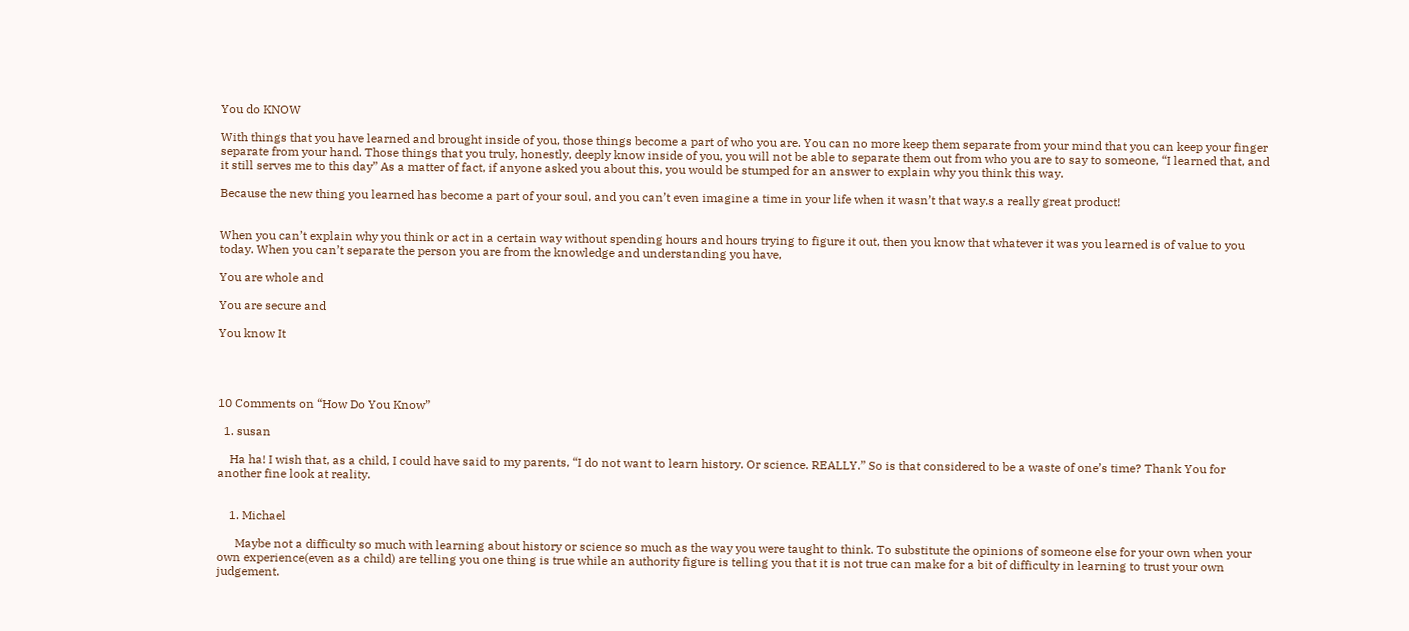You do KNOW

With things that you have learned and brought inside of you, those things become a part of who you are. You can no more keep them separate from your mind that you can keep your finger separate from your hand. Those things that you truly, honestly, deeply know inside of you, you will not be able to separate them out from who you are to say to someone, “I learned that, and it still serves me to this day” As a matter of fact, if anyone asked you about this, you would be stumped for an answer to explain why you think this way.

Because the new thing you learned has become a part of your soul, and you can’t even imagine a time in your life when it wasn’t that way.s a really great product!


When you can’t explain why you think or act in a certain way without spending hours and hours trying to figure it out, then you know that whatever it was you learned is of value to you today. When you can’t separate the person you are from the knowledge and understanding you have,

You are whole and

You are secure and

You know It




10 Comments on “How Do You Know”

  1. susan

    Ha ha! I wish that, as a child, I could have said to my parents, “I do not want to learn history. Or science. REALLY.” So is that considered to be a waste of one’s time? Thank You for another fine look at reality.


    1. Michael

      Maybe not a difficulty so much with learning about history or science so much as the way you were taught to think. To substitute the opinions of someone else for your own when your own experience(even as a child) are telling you one thing is true while an authority figure is telling you that it is not true can make for a bit of difficulty in learning to trust your own judgement.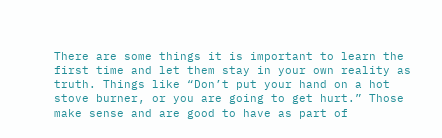There are some things it is important to learn the first time and let them stay in your own reality as truth. Things like “Don’t put your hand on a hot stove burner, or you are going to get hurt.” Those make sense and are good to have as part of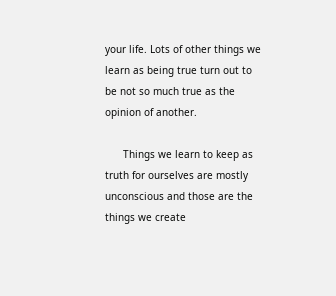your life. Lots of other things we learn as being true turn out to be not so much true as the opinion of another.

      Things we learn to keep as truth for ourselves are mostly unconscious and those are the things we create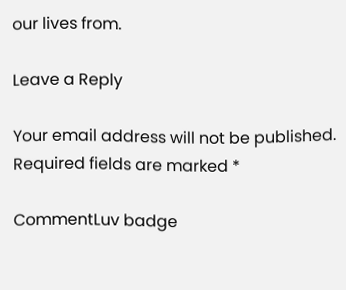our lives from.

Leave a Reply

Your email address will not be published. Required fields are marked *

CommentLuv badge